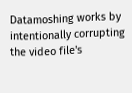Datamoshing works by intentionally corrupting the video file's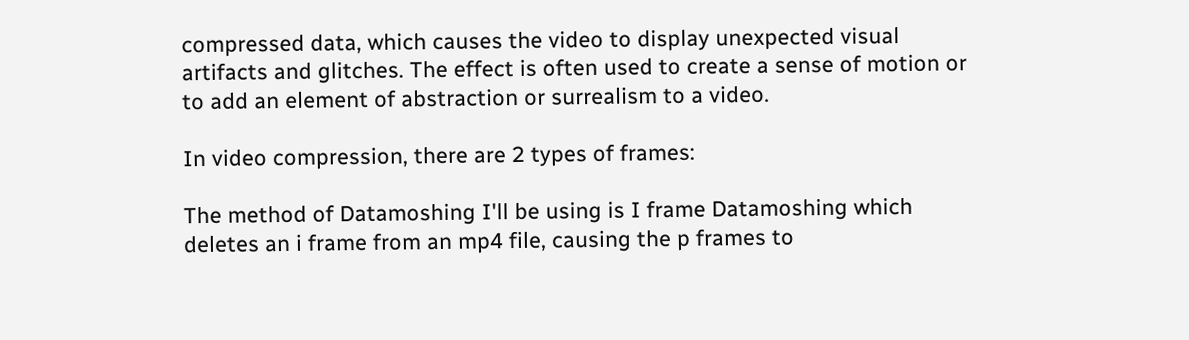compressed data, which causes the video to display unexpected visual artifacts and glitches. The effect is often used to create a sense of motion or to add an element of abstraction or surrealism to a video.

In video compression, there are 2 types of frames:

The method of Datamoshing I'll be using is I frame Datamoshing which deletes an i frame from an mp4 file, causing the p frames to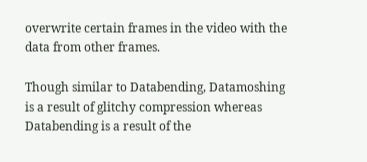overwrite certain frames in the video with the data from other frames.

Though similar to Databending, Datamoshing is a result of glitchy compression whereas Databending is a result of the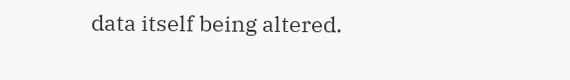data itself being altered.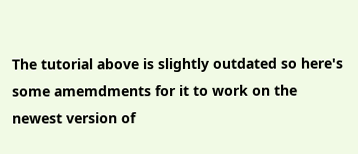The tutorial above is slightly outdated so here's some amemdments for it to work on the newest version of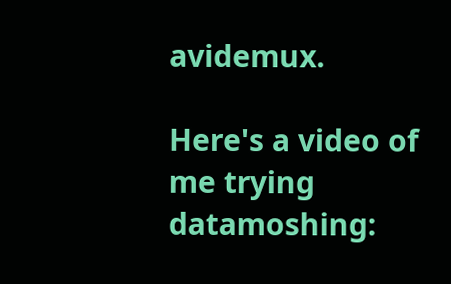avidemux.

Here's a video of me trying datamoshing: